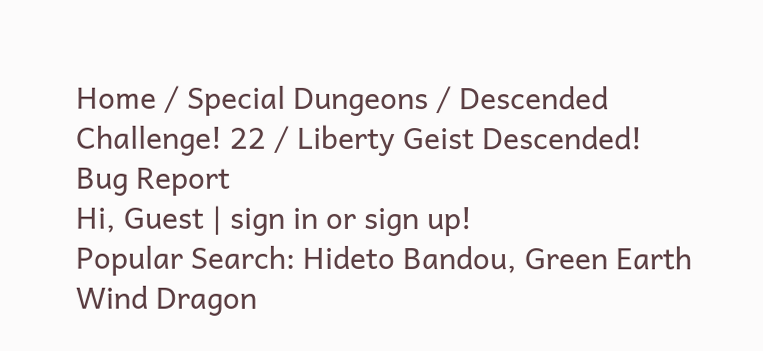Home / Special Dungeons / Descended Challenge! 22 / Liberty Geist Descended!
Bug Report
Hi, Guest | sign in or sign up!
Popular Search: Hideto Bandou, Green Earth Wind Dragon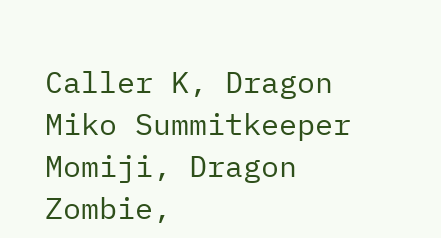Caller K, Dragon Miko Summitkeeper Momiji, Dragon Zombie,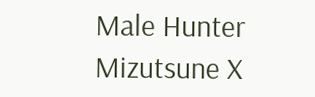Male Hunter Mizutsune X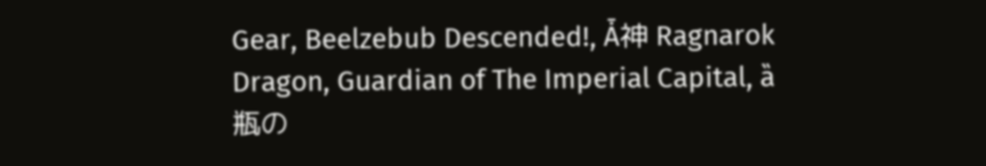Gear, Beelzebub Descended!, Ǡ神 Ragnarok Dragon, Guardian of The Imperial Capital, ȁ瓶の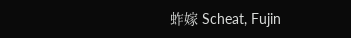蚱嫁 Scheat, Fujin